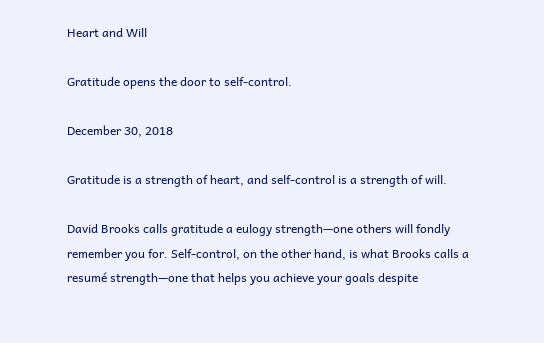Heart and Will

Gratitude opens the door to self-control.

December 30, 2018

Gratitude is a strength of heart, and self-control is a strength of will.

David Brooks calls gratitude a eulogy strength—one others will fondly remember you for. Self-control, on the other hand, is what Brooks calls a resumé strength—one that helps you achieve your goals despite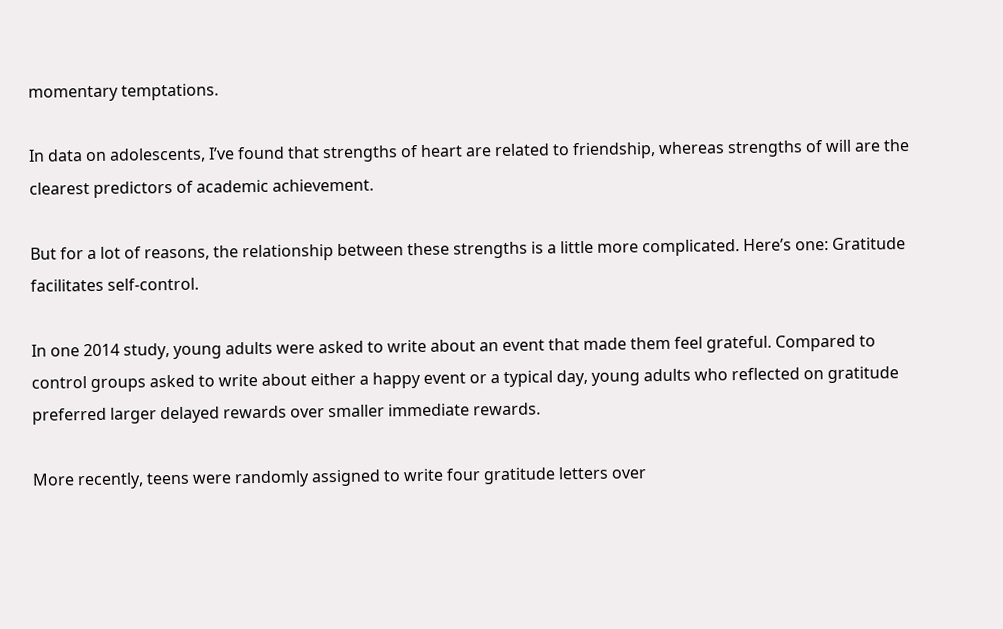momentary temptations.

In data on adolescents, I’ve found that strengths of heart are related to friendship, whereas strengths of will are the clearest predictors of academic achievement.

But for a lot of reasons, the relationship between these strengths is a little more complicated. Here’s one: Gratitude facilitates self-control.

In one 2014 study, young adults were asked to write about an event that made them feel grateful. Compared to control groups asked to write about either a happy event or a typical day, young adults who reflected on gratitude preferred larger delayed rewards over smaller immediate rewards.

More recently, teens were randomly assigned to write four gratitude letters over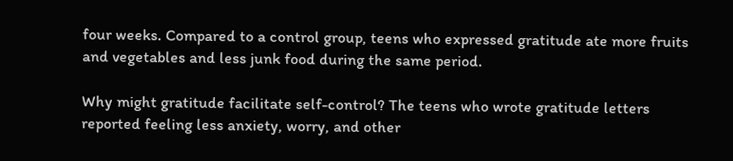four weeks. Compared to a control group, teens who expressed gratitude ate more fruits and vegetables and less junk food during the same period.

Why might gratitude facilitate self-control? The teens who wrote gratitude letters reported feeling less anxiety, worry, and other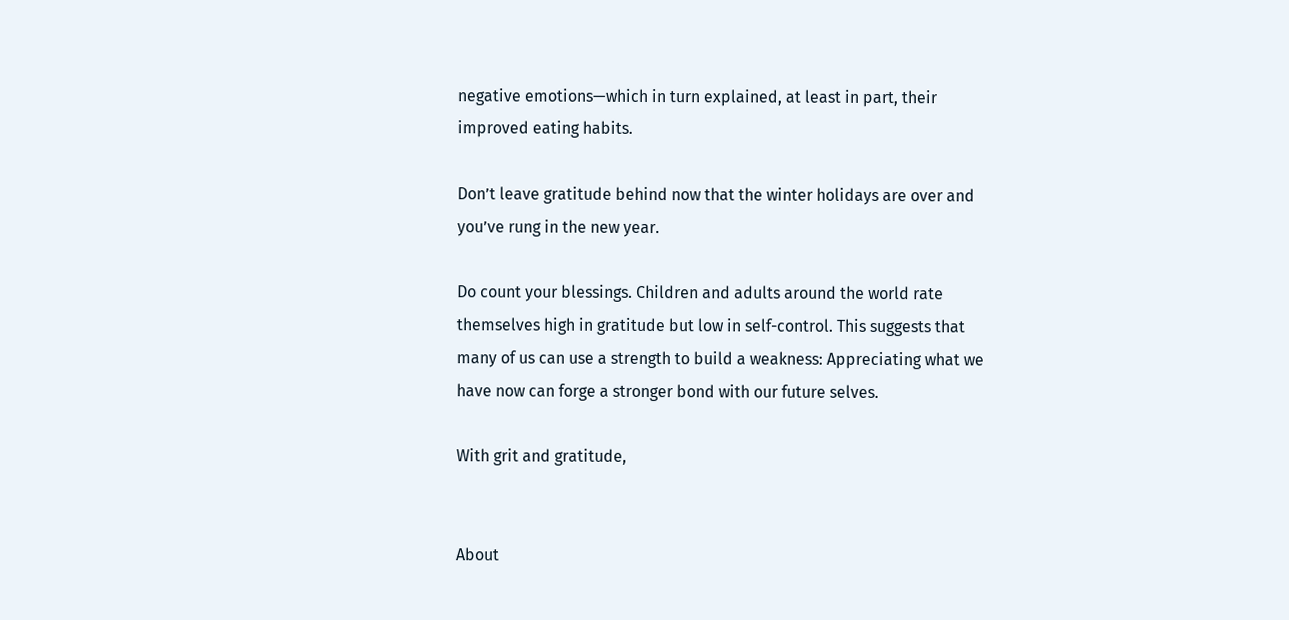negative emotions—which in turn explained, at least in part, their improved eating habits.

Don’t leave gratitude behind now that the winter holidays are over and you’ve rung in the new year.

Do count your blessings. Children and adults around the world rate themselves high in gratitude but low in self-control. This suggests that many of us can use a strength to build a weakness: Appreciating what we have now can forge a stronger bond with our future selves.

With grit and gratitude,


About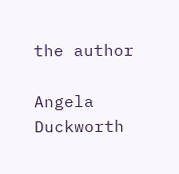the author

Angela Duckworth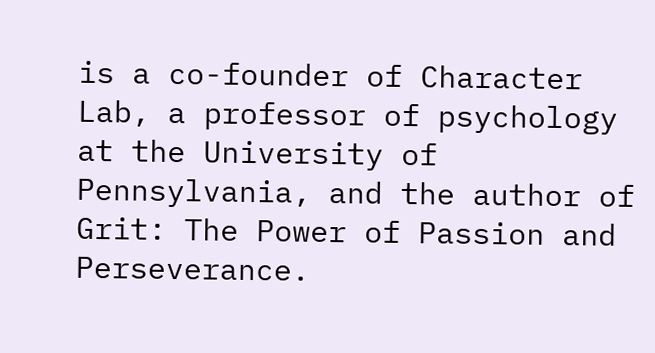is a co-founder of Character Lab, a professor of psychology at the University of Pennsylvania, and the author of Grit: The Power of Passion and Perseverance.